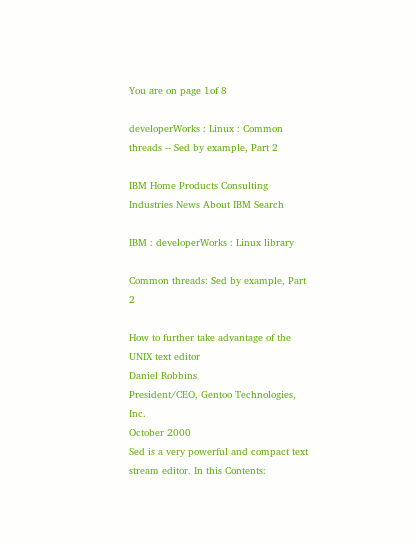You are on page 1of 8

developerWorks : Linux : Common threads -- Sed by example, Part 2

IBM Home Products Consulting Industries News About IBM Search

IBM : developerWorks : Linux library

Common threads: Sed by example, Part 2

How to further take advantage of the UNIX text editor
Daniel Robbins
President/CEO, Gentoo Technologies, Inc.
October 2000
Sed is a very powerful and compact text stream editor. In this Contents: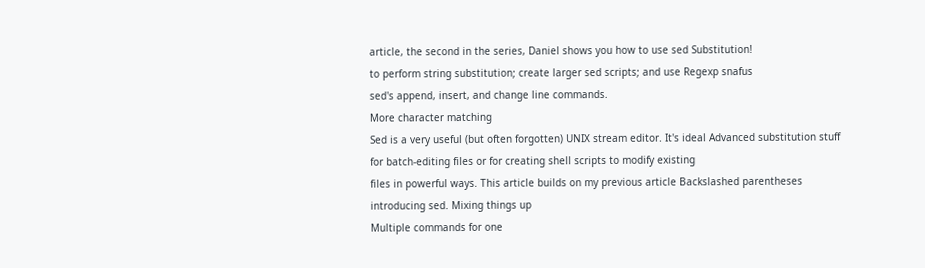article, the second in the series, Daniel shows you how to use sed Substitution!
to perform string substitution; create larger sed scripts; and use Regexp snafus
sed's append, insert, and change line commands.
More character matching
Sed is a very useful (but often forgotten) UNIX stream editor. It's ideal Advanced substitution stuff
for batch-editing files or for creating shell scripts to modify existing
files in powerful ways. This article builds on my previous article Backslashed parentheses
introducing sed. Mixing things up
Multiple commands for one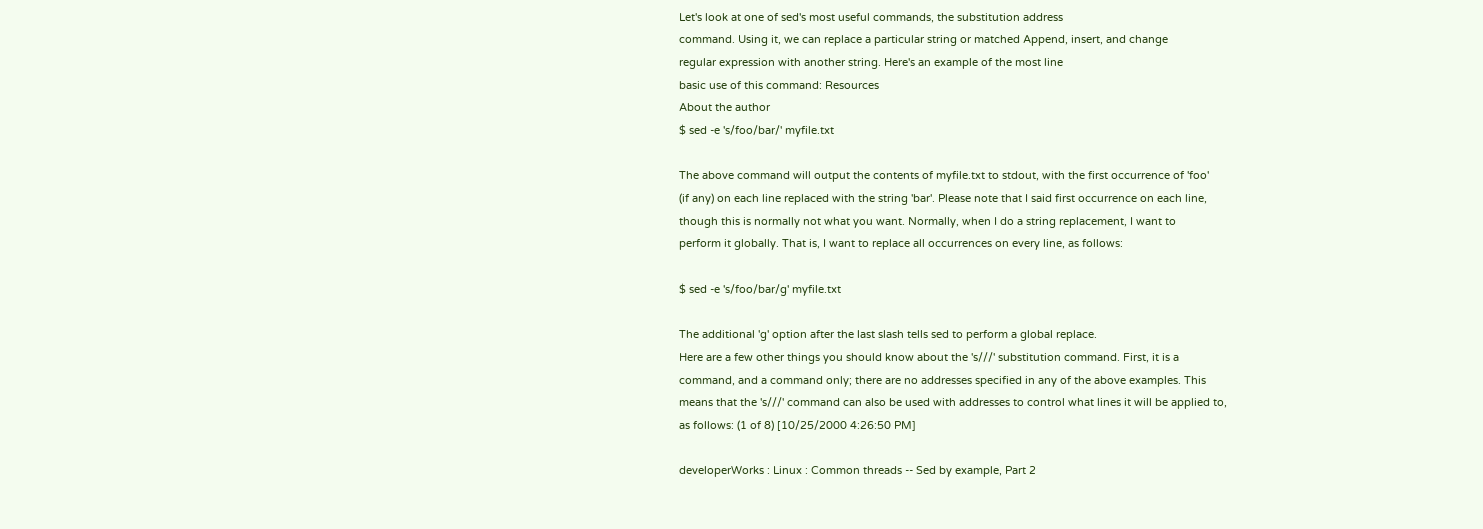Let's look at one of sed's most useful commands, the substitution address
command. Using it, we can replace a particular string or matched Append, insert, and change
regular expression with another string. Here's an example of the most line
basic use of this command: Resources
About the author
$ sed -e 's/foo/bar/' myfile.txt

The above command will output the contents of myfile.txt to stdout, with the first occurrence of 'foo'
(if any) on each line replaced with the string 'bar'. Please note that I said first occurrence on each line,
though this is normally not what you want. Normally, when I do a string replacement, I want to
perform it globally. That is, I want to replace all occurrences on every line, as follows:

$ sed -e 's/foo/bar/g' myfile.txt

The additional 'g' option after the last slash tells sed to perform a global replace.
Here are a few other things you should know about the 's///' substitution command. First, it is a
command, and a command only; there are no addresses specified in any of the above examples. This
means that the 's///' command can also be used with addresses to control what lines it will be applied to,
as follows: (1 of 8) [10/25/2000 4:26:50 PM]

developerWorks : Linux : Common threads -- Sed by example, Part 2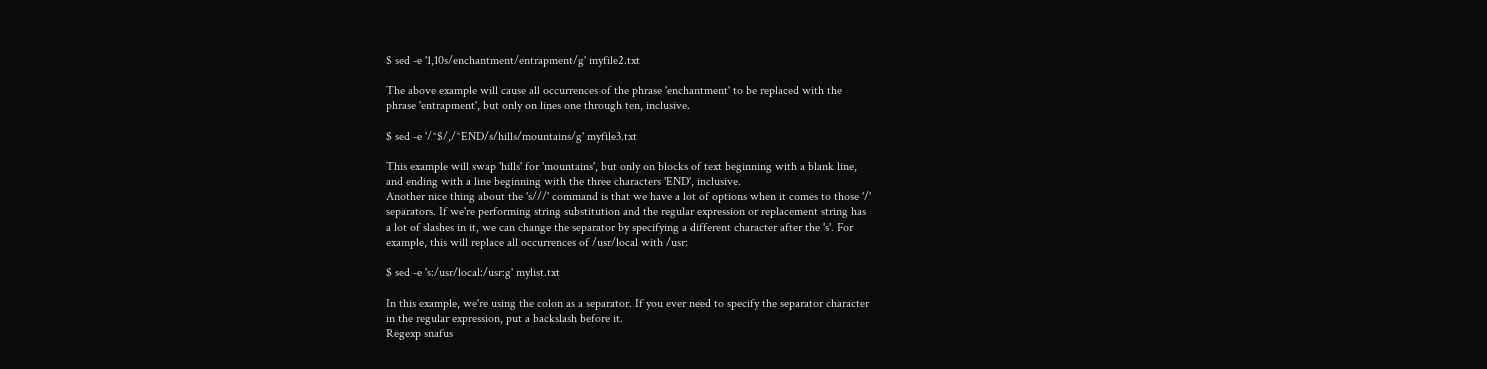$ sed -e '1,10s/enchantment/entrapment/g' myfile2.txt

The above example will cause all occurrences of the phrase 'enchantment' to be replaced with the
phrase 'entrapment', but only on lines one through ten, inclusive.

$ sed -e '/^$/,/^END/s/hills/mountains/g' myfile3.txt

This example will swap 'hills' for 'mountains', but only on blocks of text beginning with a blank line,
and ending with a line beginning with the three characters 'END', inclusive.
Another nice thing about the 's///' command is that we have a lot of options when it comes to those '/'
separators. If we're performing string substitution and the regular expression or replacement string has
a lot of slashes in it, we can change the separator by specifying a different character after the 's'. For
example, this will replace all occurrences of /usr/local with /usr:

$ sed -e 's:/usr/local:/usr:g' mylist.txt

In this example, we're using the colon as a separator. If you ever need to specify the separator character
in the regular expression, put a backslash before it.
Regexp snafus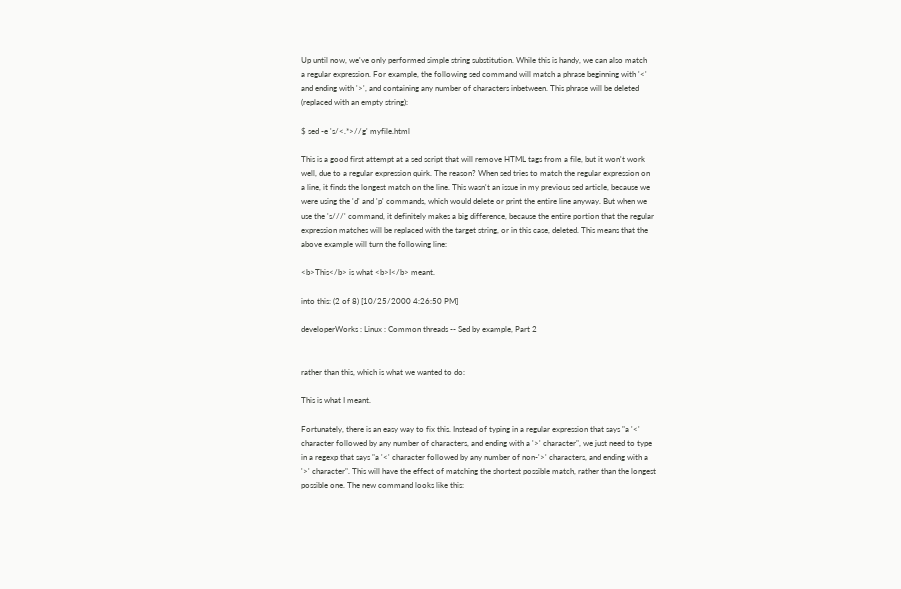Up until now, we've only performed simple string substitution. While this is handy, we can also match
a regular expression. For example, the following sed command will match a phrase beginning with '<'
and ending with '>', and containing any number of characters inbetween. This phrase will be deleted
(replaced with an empty string):

$ sed -e 's/<.*>//g' myfile.html

This is a good first attempt at a sed script that will remove HTML tags from a file, but it won't work
well, due to a regular expression quirk. The reason? When sed tries to match the regular expression on
a line, it finds the longest match on the line. This wasn't an issue in my previous sed article, because we
were using the 'd' and 'p' commands, which would delete or print the entire line anyway. But when we
use the 's///' command, it definitely makes a big difference, because the entire portion that the regular
expression matches will be replaced with the target string, or in this case, deleted. This means that the
above example will turn the following line:

<b>This</b> is what <b>I</b> meant.

into this: (2 of 8) [10/25/2000 4:26:50 PM]

developerWorks : Linux : Common threads -- Sed by example, Part 2


rather than this, which is what we wanted to do:

This is what I meant.

Fortunately, there is an easy way to fix this. Instead of typing in a regular expression that says "a '<'
character followed by any number of characters, and ending with a '>' character", we just need to type
in a regexp that says "a '<' character followed by any number of non-'>' characters, and ending with a
'>' character". This will have the effect of matching the shortest possible match, rather than the longest
possible one. The new command looks like this: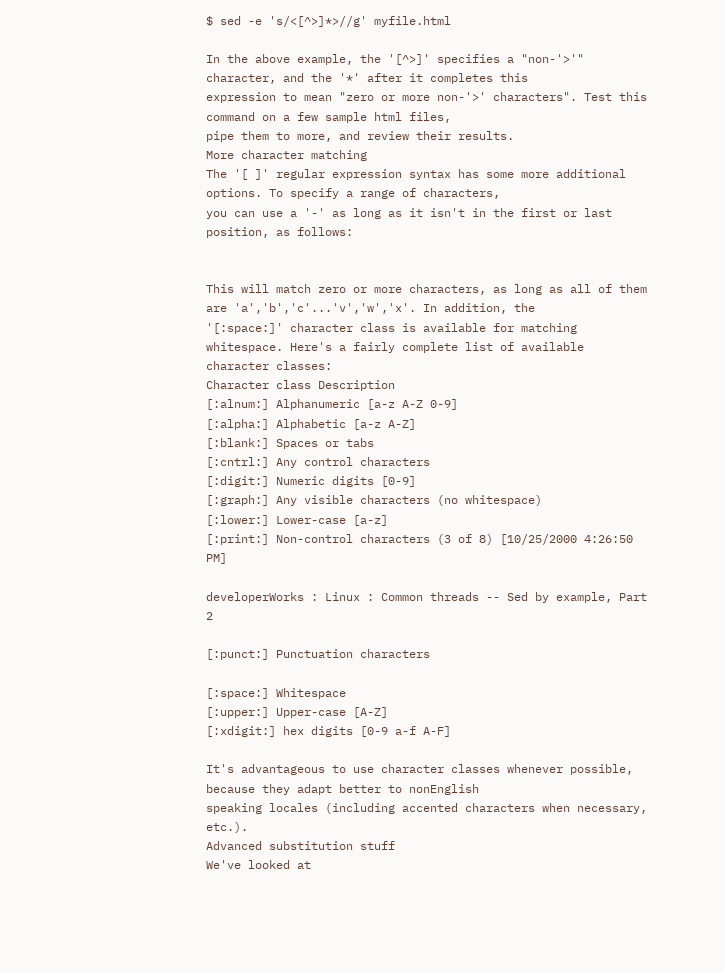$ sed -e 's/<[^>]*>//g' myfile.html

In the above example, the '[^>]' specifies a "non-'>'" character, and the '*' after it completes this
expression to mean "zero or more non-'>' characters". Test this command on a few sample html files,
pipe them to more, and review their results.
More character matching
The '[ ]' regular expression syntax has some more additional options. To specify a range of characters,
you can use a '-' as long as it isn't in the first or last position, as follows:


This will match zero or more characters, as long as all of them are 'a','b','c'...'v','w','x'. In addition, the
'[:space:]' character class is available for matching whitespace. Here's a fairly complete list of available
character classes:
Character class Description
[:alnum:] Alphanumeric [a-z A-Z 0-9]
[:alpha:] Alphabetic [a-z A-Z]
[:blank:] Spaces or tabs
[:cntrl:] Any control characters
[:digit:] Numeric digits [0-9]
[:graph:] Any visible characters (no whitespace)
[:lower:] Lower-case [a-z]
[:print:] Non-control characters (3 of 8) [10/25/2000 4:26:50 PM]

developerWorks : Linux : Common threads -- Sed by example, Part 2

[:punct:] Punctuation characters

[:space:] Whitespace
[:upper:] Upper-case [A-Z]
[:xdigit:] hex digits [0-9 a-f A-F]

It's advantageous to use character classes whenever possible, because they adapt better to nonEnglish
speaking locales (including accented characters when necessary, etc.).
Advanced substitution stuff
We've looked at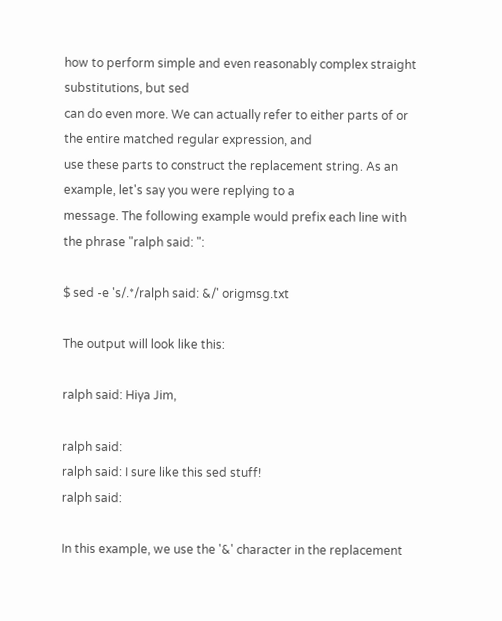how to perform simple and even reasonably complex straight substitutions, but sed
can do even more. We can actually refer to either parts of or the entire matched regular expression, and
use these parts to construct the replacement string. As an example, let's say you were replying to a
message. The following example would prefix each line with the phrase "ralph said: ":

$ sed -e 's/.*/ralph said: &/' origmsg.txt

The output will look like this:

ralph said: Hiya Jim,

ralph said:
ralph said: I sure like this sed stuff!
ralph said:

In this example, we use the '&' character in the replacement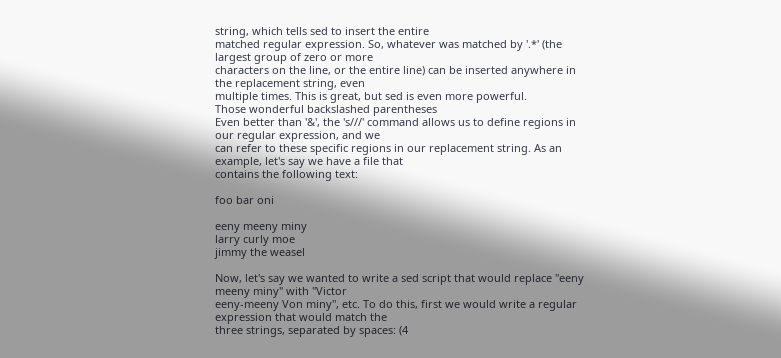string, which tells sed to insert the entire
matched regular expression. So, whatever was matched by '.*' (the largest group of zero or more
characters on the line, or the entire line) can be inserted anywhere in the replacement string, even
multiple times. This is great, but sed is even more powerful.
Those wonderful backslashed parentheses
Even better than '&', the 's///' command allows us to define regions in our regular expression, and we
can refer to these specific regions in our replacement string. As an example, let's say we have a file that
contains the following text:

foo bar oni

eeny meeny miny
larry curly moe
jimmy the weasel

Now, let's say we wanted to write a sed script that would replace "eeny meeny miny" with "Victor
eeny-meeny Von miny", etc. To do this, first we would write a regular expression that would match the
three strings, separated by spaces: (4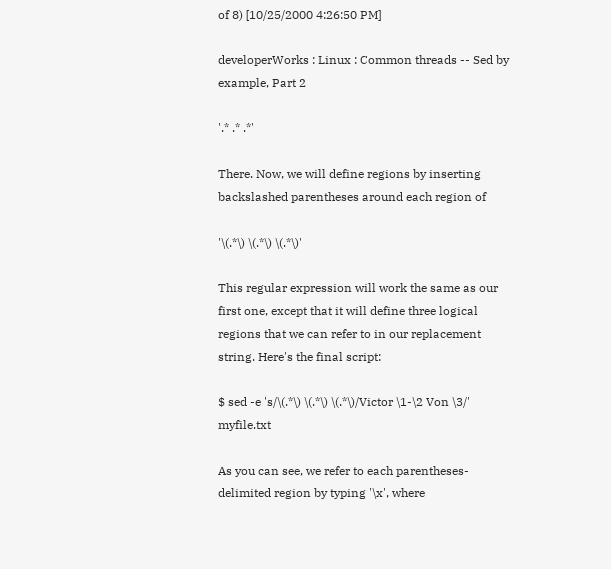of 8) [10/25/2000 4:26:50 PM]

developerWorks : Linux : Common threads -- Sed by example, Part 2

'.* .* .*'

There. Now, we will define regions by inserting backslashed parentheses around each region of

'\(.*\) \(.*\) \(.*\)'

This regular expression will work the same as our first one, except that it will define three logical
regions that we can refer to in our replacement string. Here's the final script:

$ sed -e 's/\(.*\) \(.*\) \(.*\)/Victor \1-\2 Von \3/' myfile.txt

As you can see, we refer to each parentheses-delimited region by typing '\x', where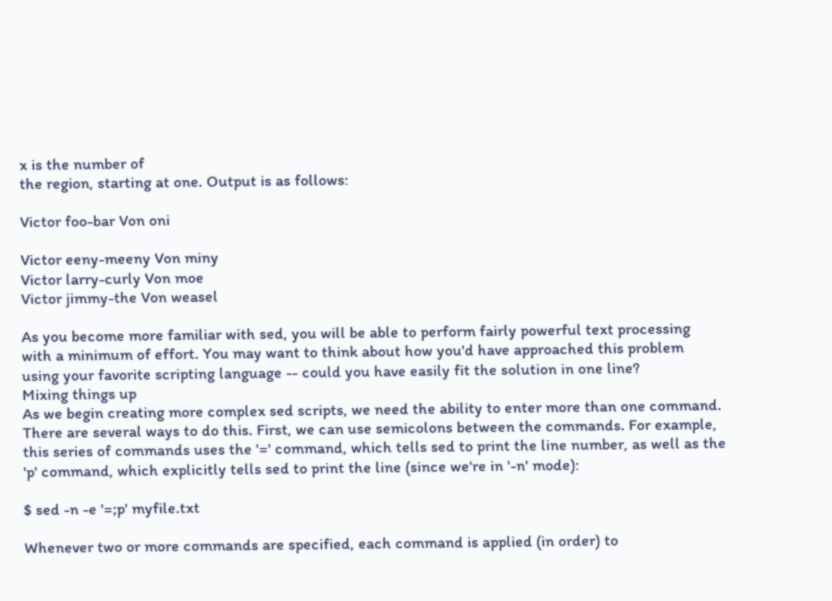x is the number of
the region, starting at one. Output is as follows:

Victor foo-bar Von oni

Victor eeny-meeny Von miny
Victor larry-curly Von moe
Victor jimmy-the Von weasel

As you become more familiar with sed, you will be able to perform fairly powerful text processing
with a minimum of effort. You may want to think about how you'd have approached this problem
using your favorite scripting language -- could you have easily fit the solution in one line?
Mixing things up
As we begin creating more complex sed scripts, we need the ability to enter more than one command.
There are several ways to do this. First, we can use semicolons between the commands. For example,
this series of commands uses the '=' command, which tells sed to print the line number, as well as the
'p' command, which explicitly tells sed to print the line (since we're in '-n' mode):

$ sed -n -e '=;p' myfile.txt

Whenever two or more commands are specified, each command is applied (in order) to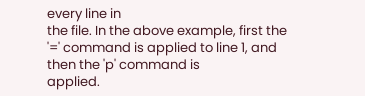every line in
the file. In the above example, first the '=' command is applied to line 1, and then the 'p' command is
applied.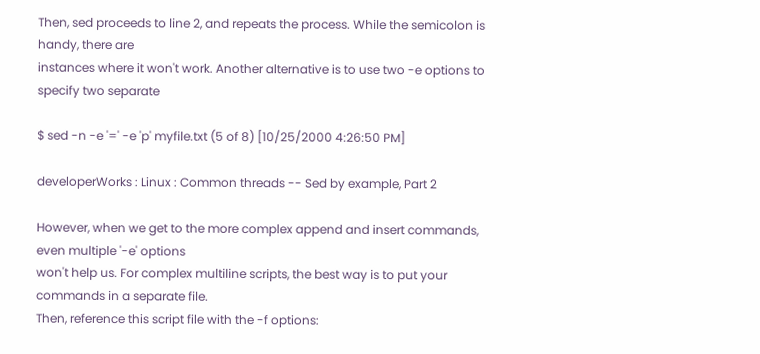Then, sed proceeds to line 2, and repeats the process. While the semicolon is handy, there are
instances where it won't work. Another alternative is to use two -e options to specify two separate

$ sed -n -e '=' -e 'p' myfile.txt (5 of 8) [10/25/2000 4:26:50 PM]

developerWorks : Linux : Common threads -- Sed by example, Part 2

However, when we get to the more complex append and insert commands, even multiple '-e' options
won't help us. For complex multiline scripts, the best way is to put your commands in a separate file.
Then, reference this script file with the -f options: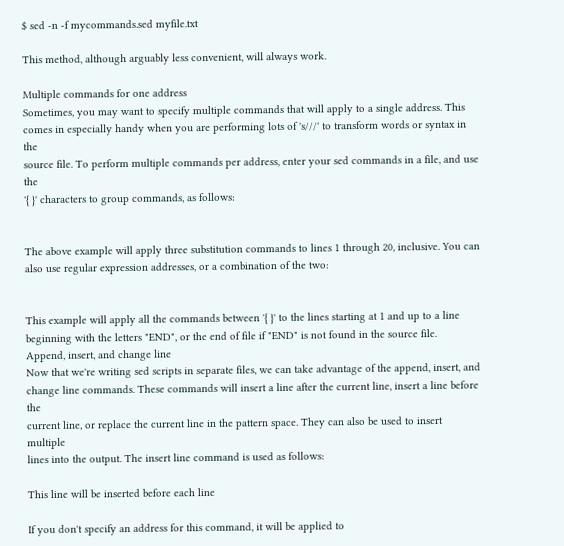$ sed -n -f mycommands.sed myfile.txt

This method, although arguably less convenient, will always work.

Multiple commands for one address
Sometimes, you may want to specify multiple commands that will apply to a single address. This
comes in especially handy when you are performing lots of 's///' to transform words or syntax in the
source file. To perform multiple commands per address, enter your sed commands in a file, and use the
'{ }' characters to group commands, as follows:


The above example will apply three substitution commands to lines 1 through 20, inclusive. You can
also use regular expression addresses, or a combination of the two:


This example will apply all the commands between '{ }' to the lines starting at 1 and up to a line
beginning with the letters "END", or the end of file if "END" is not found in the source file.
Append, insert, and change line
Now that we're writing sed scripts in separate files, we can take advantage of the append, insert, and
change line commands. These commands will insert a line after the current line, insert a line before the
current line, or replace the current line in the pattern space. They can also be used to insert multiple
lines into the output. The insert line command is used as follows:

This line will be inserted before each line

If you don't specify an address for this command, it will be applied to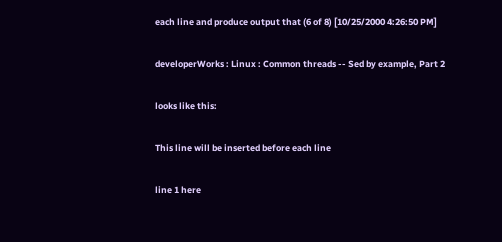each line and produce output that (6 of 8) [10/25/2000 4:26:50 PM]

developerWorks : Linux : Common threads -- Sed by example, Part 2

looks like this:

This line will be inserted before each line

line 1 here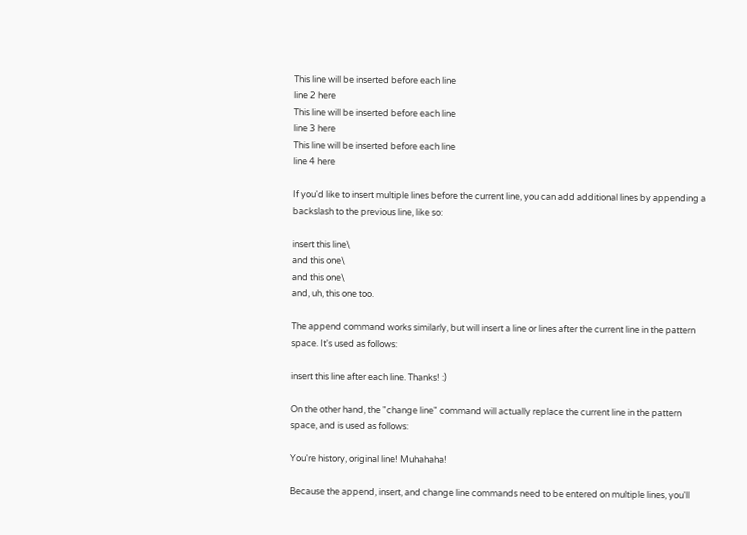This line will be inserted before each line
line 2 here
This line will be inserted before each line
line 3 here
This line will be inserted before each line
line 4 here

If you'd like to insert multiple lines before the current line, you can add additional lines by appending a
backslash to the previous line, like so:

insert this line\
and this one\
and this one\
and, uh, this one too.

The append command works similarly, but will insert a line or lines after the current line in the pattern
space. It's used as follows:

insert this line after each line. Thanks! :)

On the other hand, the "change line" command will actually replace the current line in the pattern
space, and is used as follows:

You're history, original line! Muhahaha!

Because the append, insert, and change line commands need to be entered on multiple lines, you'll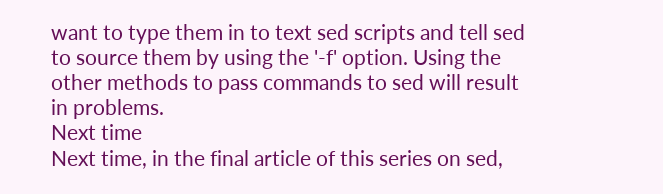want to type them in to text sed scripts and tell sed to source them by using the '-f' option. Using the
other methods to pass commands to sed will result in problems.
Next time
Next time, in the final article of this series on sed,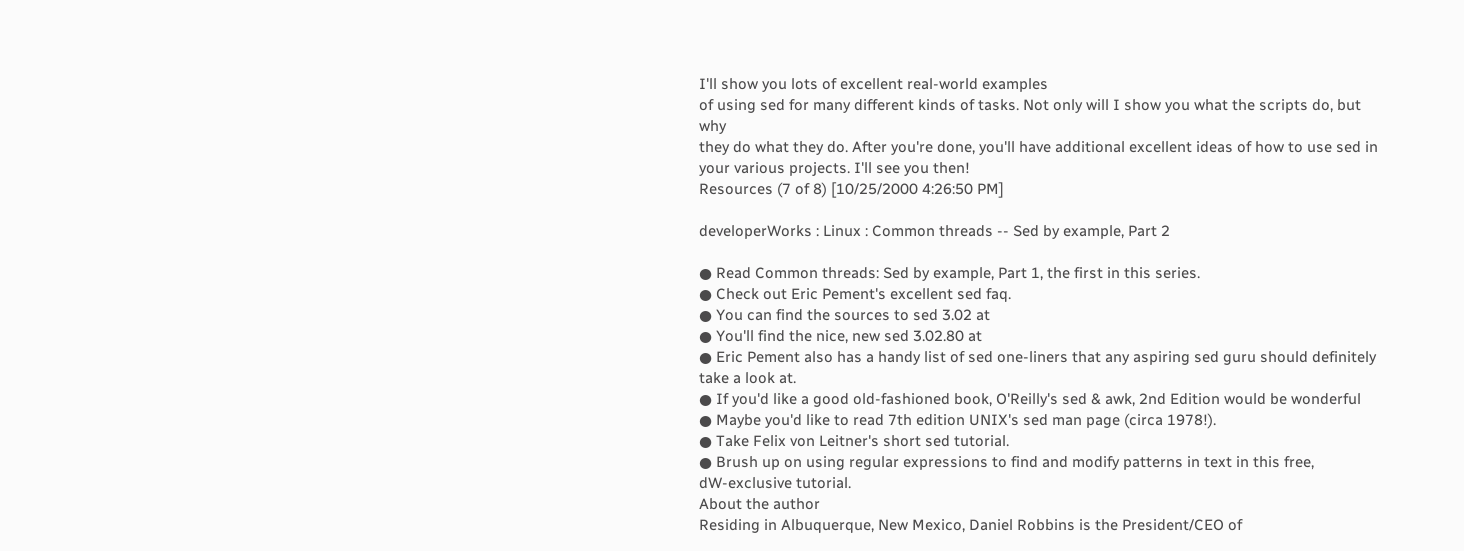I'll show you lots of excellent real-world examples
of using sed for many different kinds of tasks. Not only will I show you what the scripts do, but why
they do what they do. After you're done, you'll have additional excellent ideas of how to use sed in
your various projects. I'll see you then!
Resources (7 of 8) [10/25/2000 4:26:50 PM]

developerWorks : Linux : Common threads -- Sed by example, Part 2

● Read Common threads: Sed by example, Part 1, the first in this series.
● Check out Eric Pement's excellent sed faq.
● You can find the sources to sed 3.02 at
● You'll find the nice, new sed 3.02.80 at
● Eric Pement also has a handy list of sed one-liners that any aspiring sed guru should definitely
take a look at.
● If you'd like a good old-fashioned book, O'Reilly's sed & awk, 2nd Edition would be wonderful
● Maybe you'd like to read 7th edition UNIX's sed man page (circa 1978!).
● Take Felix von Leitner's short sed tutorial.
● Brush up on using regular expressions to find and modify patterns in text in this free,
dW-exclusive tutorial.
About the author
Residing in Albuquerque, New Mexico, Daniel Robbins is the President/CEO of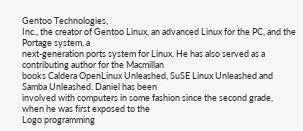Gentoo Technologies,
Inc., the creator of Gentoo Linux, an advanced Linux for the PC, and the Portage system, a
next-generation ports system for Linux. He has also served as a contributing author for the Macmillan
books Caldera OpenLinux Unleashed, SuSE Linux Unleashed and Samba Unleashed. Daniel has been
involved with computers in some fashion since the second grade, when he was first exposed to the
Logo programming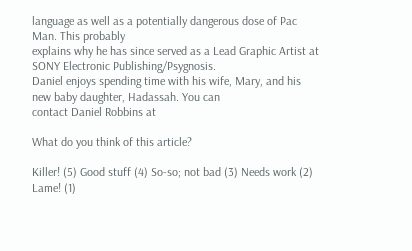language as well as a potentially dangerous dose of Pac Man. This probably
explains why he has since served as a Lead Graphic Artist at SONY Electronic Publishing/Psygnosis.
Daniel enjoys spending time with his wife, Mary, and his new baby daughter, Hadassah. You can
contact Daniel Robbins at

What do you think of this article?

Killer! (5) Good stuff (4) So-so; not bad (3) Needs work (2) Lame! (1)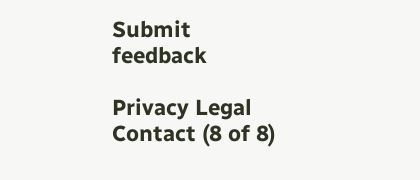Submit feedback

Privacy Legal Contact (8 of 8)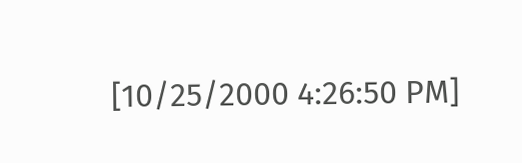[10/25/2000 4:26:50 PM]